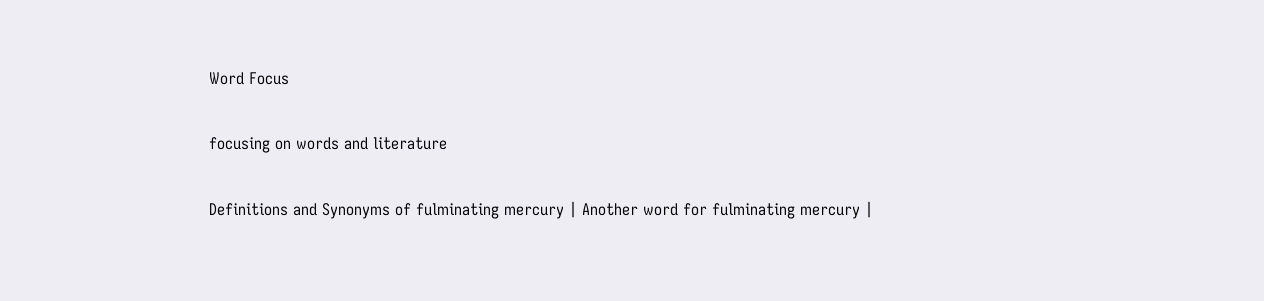Word Focus

focusing on words and literature

Definitions and Synonyms of fulminating mercury | Another word for fulminating mercury |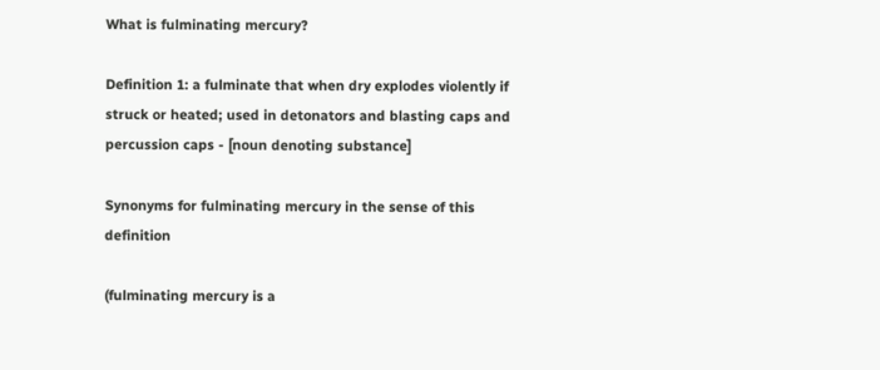What is fulminating mercury?

Definition 1: a fulminate that when dry explodes violently if struck or heated; used in detonators and blasting caps and percussion caps - [noun denoting substance]

Synonyms for fulminating mercury in the sense of this definition

(fulminating mercury is a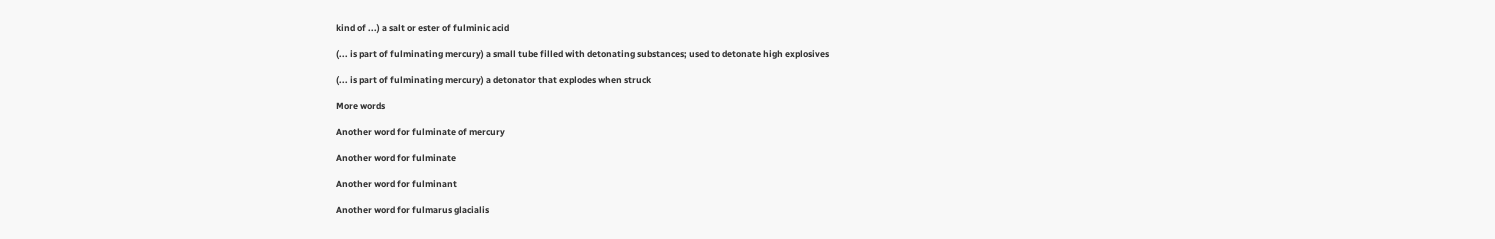kind of ...) a salt or ester of fulminic acid

(... is part of fulminating mercury) a small tube filled with detonating substances; used to detonate high explosives

(... is part of fulminating mercury) a detonator that explodes when struck

More words

Another word for fulminate of mercury

Another word for fulminate

Another word for fulminant

Another word for fulmarus glacialis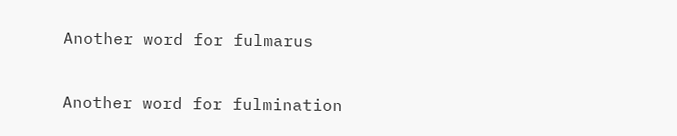Another word for fulmarus

Another word for fulmination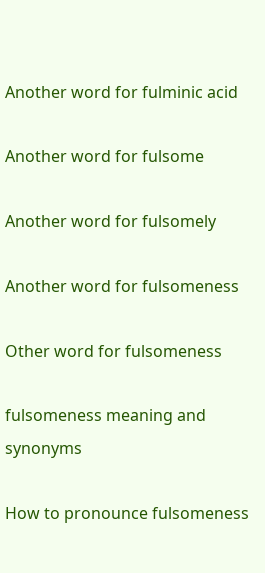Another word for fulminic acid

Another word for fulsome

Another word for fulsomely

Another word for fulsomeness

Other word for fulsomeness

fulsomeness meaning and synonyms

How to pronounce fulsomeness